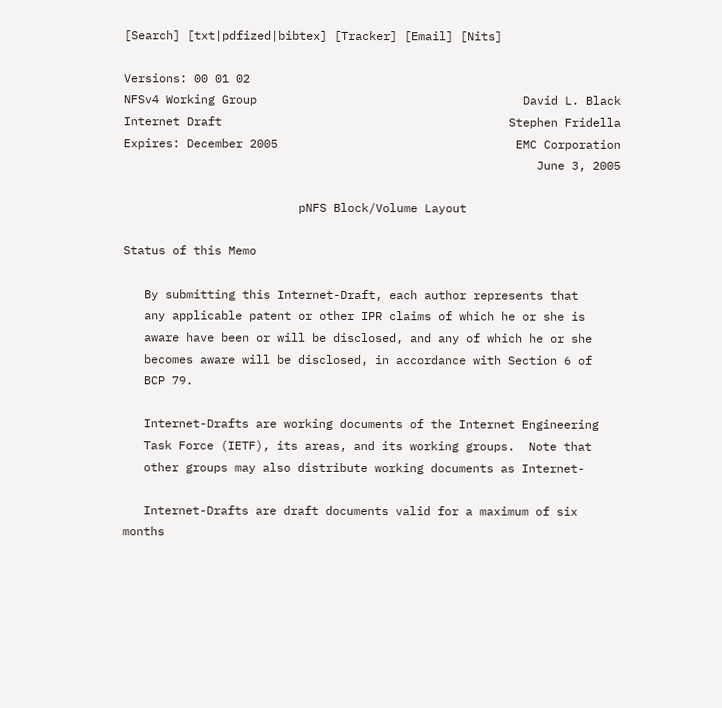[Search] [txt|pdfized|bibtex] [Tracker] [Email] [Nits]

Versions: 00 01 02
NFSv4 Working Group                                      David L. Black
Internet Draft                                         Stephen Fridella
Expires: December 2005                                  EMC Corporation
                                                           June 3, 2005

                         pNFS Block/Volume Layout

Status of this Memo

   By submitting this Internet-Draft, each author represents that
   any applicable patent or other IPR claims of which he or she is
   aware have been or will be disclosed, and any of which he or she
   becomes aware will be disclosed, in accordance with Section 6 of
   BCP 79.

   Internet-Drafts are working documents of the Internet Engineering
   Task Force (IETF), its areas, and its working groups.  Note that
   other groups may also distribute working documents as Internet-

   Internet-Drafts are draft documents valid for a maximum of six months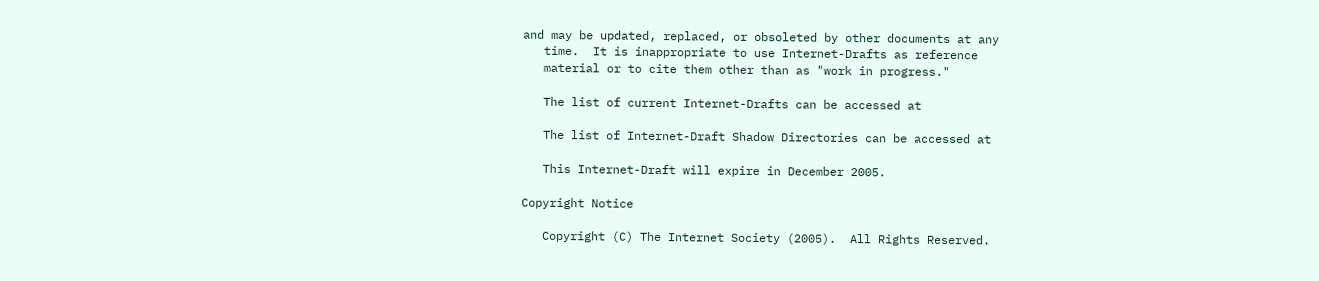and may be updated, replaced, or obsoleted by other documents at any
   time.  It is inappropriate to use Internet-Drafts as reference
   material or to cite them other than as "work in progress."

   The list of current Internet-Drafts can be accessed at

   The list of Internet-Draft Shadow Directories can be accessed at

   This Internet-Draft will expire in December 2005.

Copyright Notice

   Copyright (C) The Internet Society (2005).  All Rights Reserved.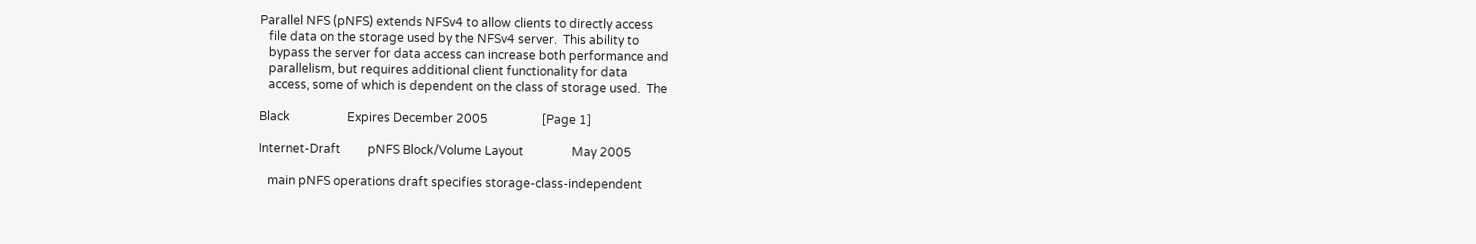Parallel NFS (pNFS) extends NFSv4 to allow clients to directly access
   file data on the storage used by the NFSv4 server.  This ability to
   bypass the server for data access can increase both performance and
   parallelism, but requires additional client functionality for data
   access, some of which is dependent on the class of storage used.  The

Black                   Expires December 2005                  [Page 1]

Internet-Draft         pNFS Block/Volume Layout                May 2005

   main pNFS operations draft specifies storage-class-independent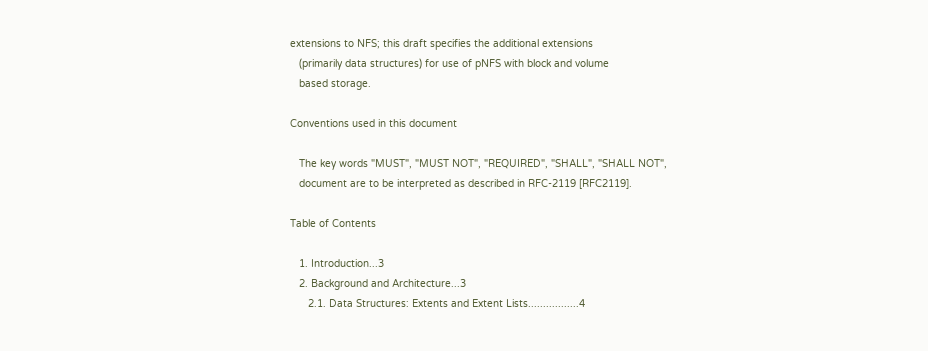extensions to NFS; this draft specifies the additional extensions
   (primarily data structures) for use of pNFS with block and volume
   based storage.

Conventions used in this document

   The key words "MUST", "MUST NOT", "REQUIRED", "SHALL", "SHALL NOT",
   document are to be interpreted as described in RFC-2119 [RFC2119].

Table of Contents

   1. Introduction...3
   2. Background and Architecture...3
      2.1. Data Structures: Extents and Extent Lists.................4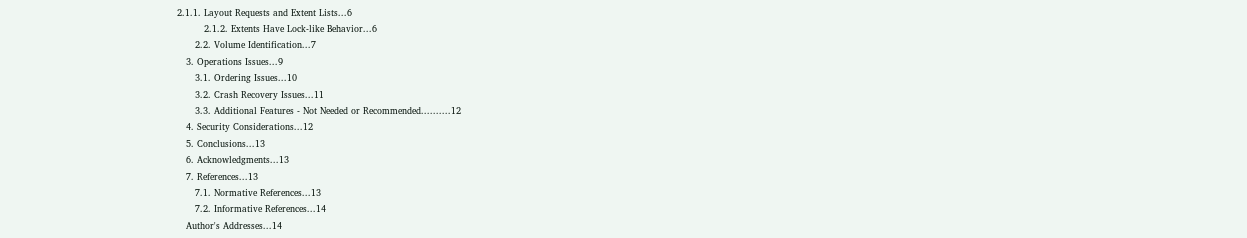2.1.1. Layout Requests and Extent Lists...6
         2.1.2. Extents Have Lock-like Behavior...6
      2.2. Volume Identification...7
   3. Operations Issues...9
      3.1. Ordering Issues...10
      3.2. Crash Recovery Issues...11
      3.3. Additional Features - Not Needed or Recommended..........12
   4. Security Considerations...12
   5. Conclusions...13
   6. Acknowledgments...13
   7. References...13
      7.1. Normative References...13
      7.2. Informative References...14
   Author's Addresses...14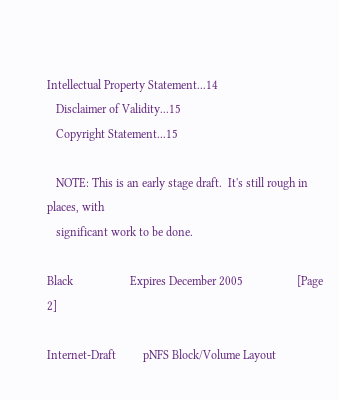Intellectual Property Statement...14
   Disclaimer of Validity...15
   Copyright Statement...15

   NOTE: This is an early stage draft.  It's still rough in places, with
   significant work to be done.

Black                   Expires December 2005                  [Page 2]

Internet-Draft         pNFS Block/Volume Layout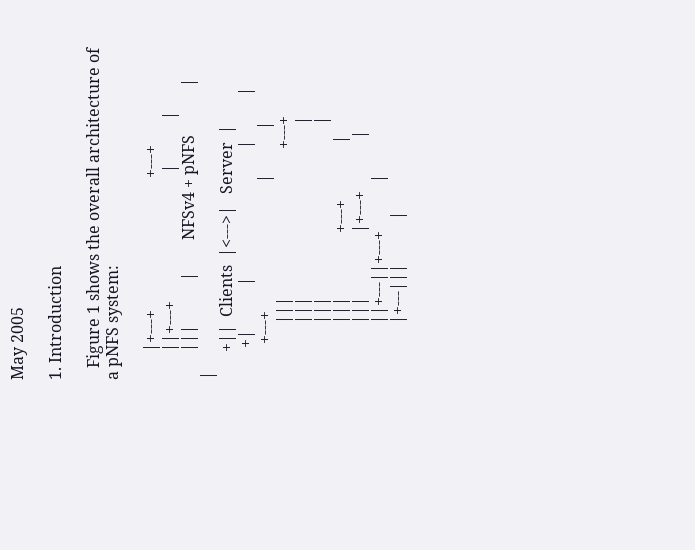May 2005

1. Introduction

   Figure 1 shows the overall architecture of a pNFS system:

       |+---+                                 +---+
       ||+---+                                |           |
       |||           |        NFSv4 + pNFS            |           |
       +||  Clients  |<--->|   Server  |
        +|           |                                |           |
         +---+                                |           |
              |||                                     +---+
              |||                                           |
              |||                                           |
              |||                +---+              |
              |||                |+---+             |
              ||+---||+---+            |
              |+---|||           |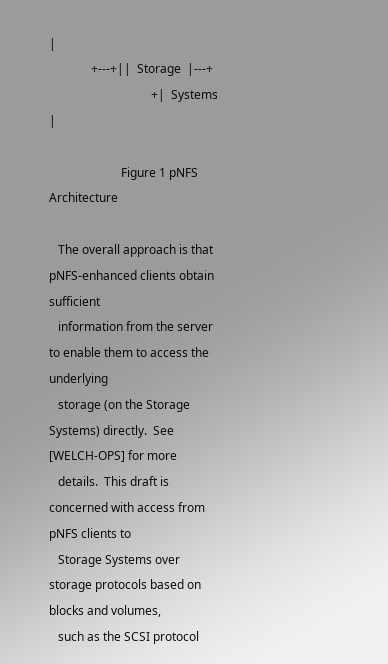|
              +---+||  Storage  |---+
                                  +|  Systems  |

                        Figure 1 pNFS Architecture

   The overall approach is that pNFS-enhanced clients obtain sufficient
   information from the server to enable them to access the underlying
   storage (on the Storage Systems) directly.  See [WELCH-OPS] for more
   details.  This draft is concerned with access from pNFS clients to
   Storage Systems over storage protocols based on blocks and volumes,
   such as the SCSI protocol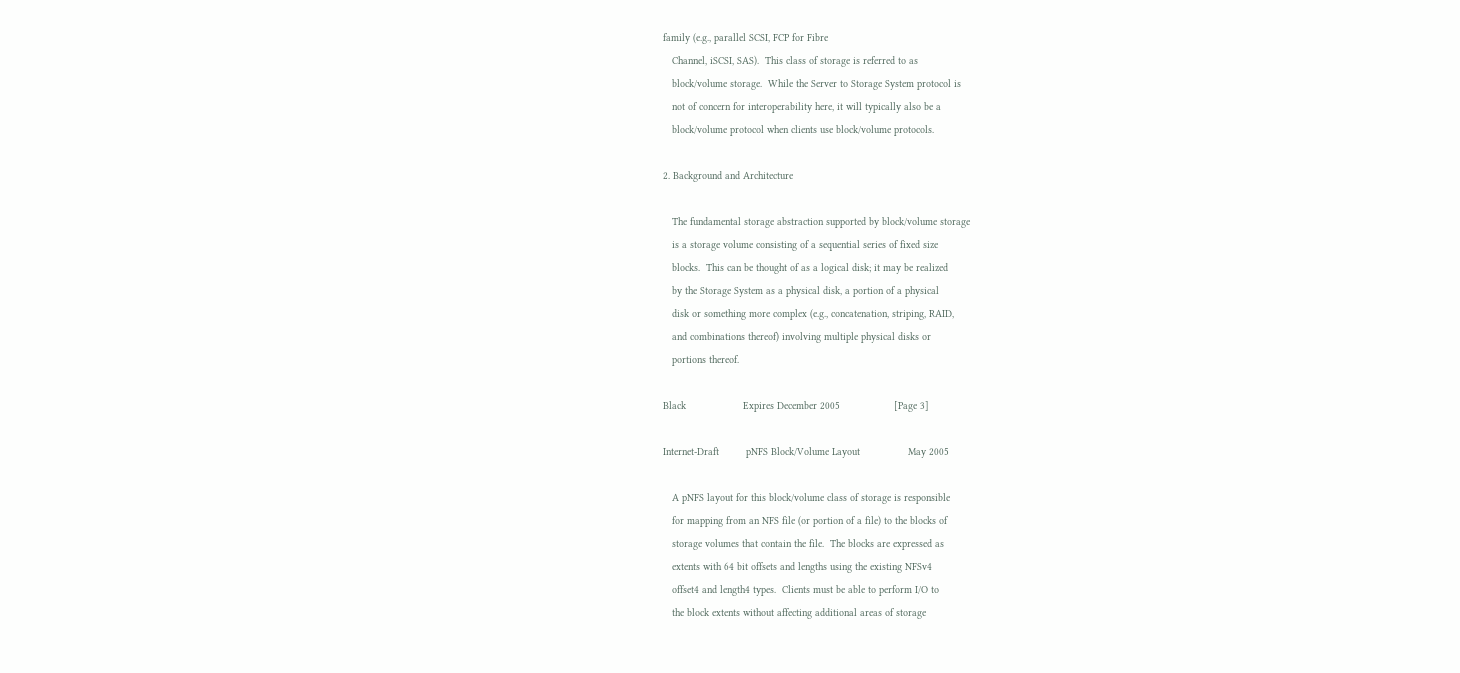family (e.g., parallel SCSI, FCP for Fibre
   Channel, iSCSI, SAS).  This class of storage is referred to as
   block/volume storage.  While the Server to Storage System protocol is
   not of concern for interoperability here, it will typically also be a
   block/volume protocol when clients use block/volume protocols.

2. Background and Architecture

   The fundamental storage abstraction supported by block/volume storage
   is a storage volume consisting of a sequential series of fixed size
   blocks.  This can be thought of as a logical disk; it may be realized
   by the Storage System as a physical disk, a portion of a physical
   disk or something more complex (e.g., concatenation, striping, RAID,
   and combinations thereof) involving multiple physical disks or
   portions thereof.

Black                   Expires December 2005                  [Page 3]

Internet-Draft         pNFS Block/Volume Layout                May 2005

   A pNFS layout for this block/volume class of storage is responsible
   for mapping from an NFS file (or portion of a file) to the blocks of
   storage volumes that contain the file.  The blocks are expressed as
   extents with 64 bit offsets and lengths using the existing NFSv4
   offset4 and length4 types.  Clients must be able to perform I/O to
   the block extents without affecting additional areas of storage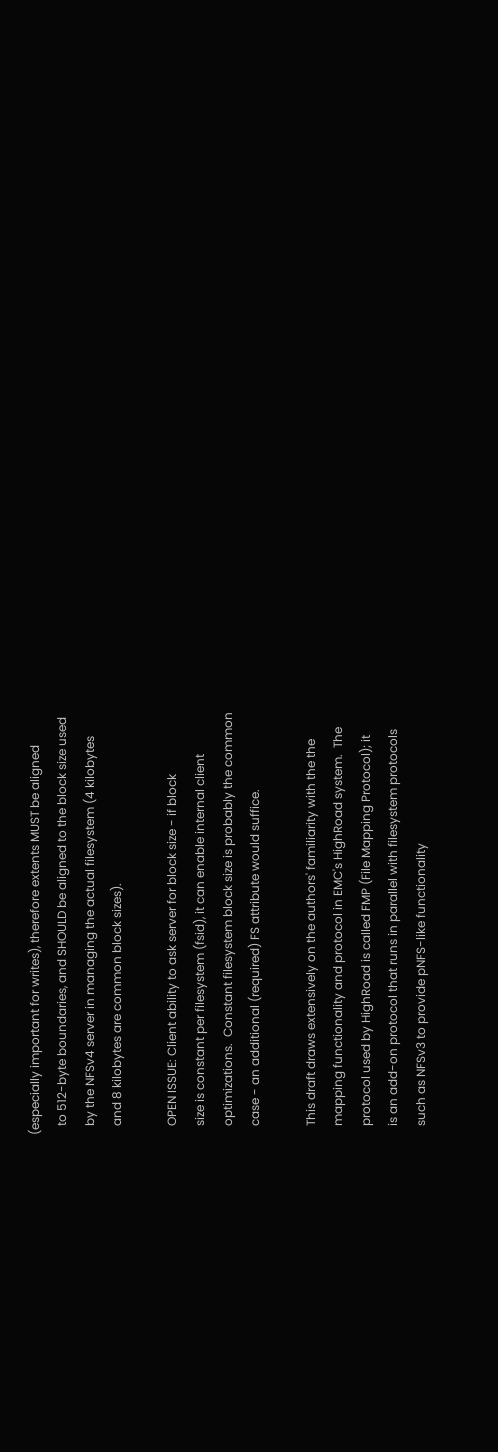(especially important for writes), therefore extents MUST be aligned
   to 512-byte boundaries, and SHOULD be aligned to the block size used
   by the NFSv4 server in managing the actual filesystem (4 kilobytes
   and 8 kilobytes are common block sizes).

   OPEN ISSUE: Client ability to ask server for block size - if block
   size is constant per filesystem (fsid), it can enable internal client
   optimizations.  Constant filesystem block size is probably the common
   case - an additional (required) FS attribute would suffice.

   This draft draws extensively on the authors' familiarity with the the
   mapping functionality and protocol in EMC's HighRoad system.  The
   protocol used by HighRoad is called FMP (File Mapping Protocol); it
   is an add-on protocol that runs in parallel with filesystem protocols
   such as NFSv3 to provide pNFS-like functionality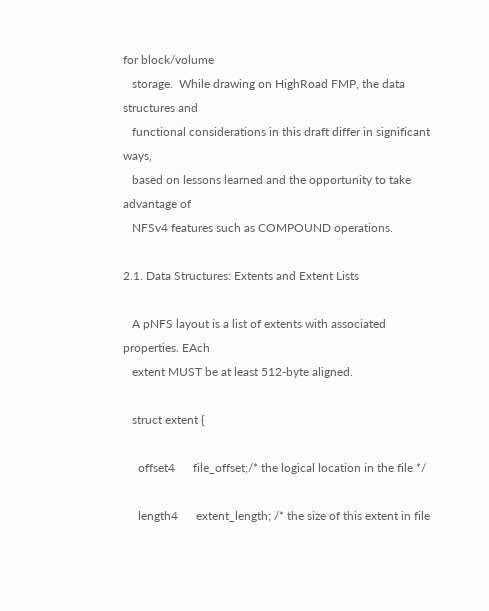for block/volume
   storage.  While drawing on HighRoad FMP, the data structures and
   functional considerations in this draft differ in significant ways,
   based on lessons learned and the opportunity to take advantage of
   NFSv4 features such as COMPOUND operations.

2.1. Data Structures: Extents and Extent Lists

   A pNFS layout is a list of extents with associated properties. EAch
   extent MUST be at least 512-byte aligned.

   struct extent {

     offset4      file_offset;/* the logical location in the file */

     length4      extent_length; /* the size of this extent in file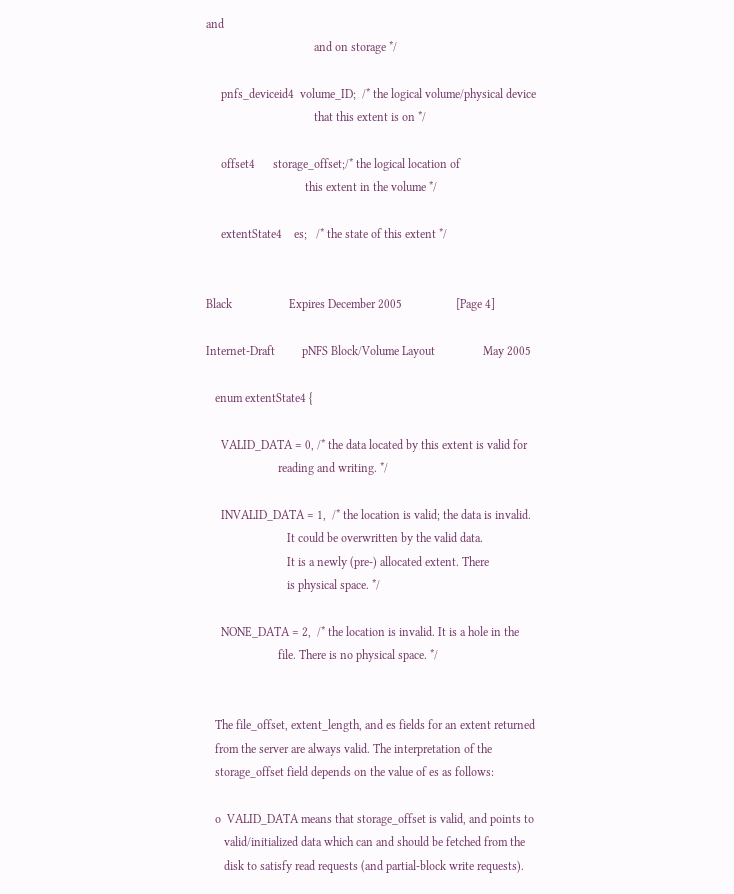and
                                    and on storage */

     pnfs_deviceid4  volume_ID;  /* the logical volume/physical device
                                    that this extent is on */

     offset4      storage_offset;/* the logical location of
                                 this extent in the volume */

     extentState4    es;   /* the state of this extent */


Black                   Expires December 2005                  [Page 4]

Internet-Draft         pNFS Block/Volume Layout                May 2005

   enum extentState4 {

     VALID_DATA = 0, /* the data located by this extent is valid for
                        reading and writing. */

     INVALID_DATA = 1,  /* the location is valid; the data is invalid.
                           It could be overwritten by the valid data.
                           It is a newly (pre-) allocated extent. There
                           is physical space. */

     NONE_DATA = 2,  /* the location is invalid. It is a hole in the
                        file. There is no physical space. */


   The file_offset, extent_length, and es fields for an extent returned
   from the server are always valid. The interpretation of the
   storage_offset field depends on the value of es as follows:

   o  VALID_DATA means that storage_offset is valid, and points to
      valid/initialized data which can and should be fetched from the
      disk to satisfy read requests (and partial-block write requests).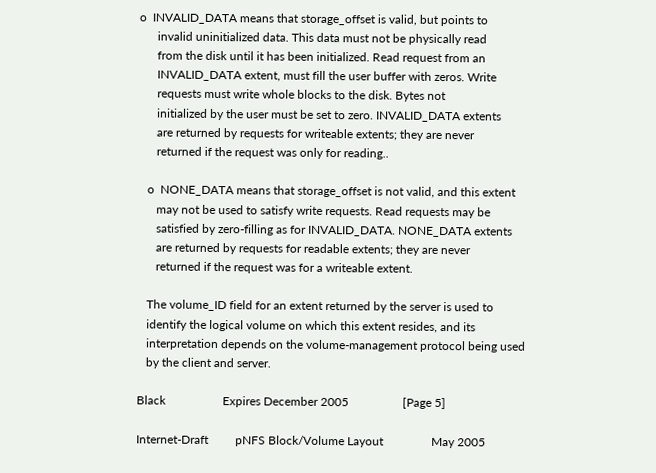o  INVALID_DATA means that storage_offset is valid, but points to
      invalid uninitialized data. This data must not be physically read
      from the disk until it has been initialized. Read request from an
      INVALID_DATA extent, must fill the user buffer with zeros. Write
      requests must write whole blocks to the disk. Bytes not
      initialized by the user must be set to zero. INVALID_DATA extents
      are returned by requests for writeable extents; they are never
      returned if the request was only for reading..

   o  NONE_DATA means that storage_offset is not valid, and this extent
      may not be used to satisfy write requests. Read requests may be
      satisfied by zero-filling as for INVALID_DATA. NONE_DATA extents
      are returned by requests for readable extents; they are never
      returned if the request was for a writeable extent.

   The volume_ID field for an extent returned by the server is used to
   identify the logical volume on which this extent resides, and its
   interpretation depends on the volume-management protocol being used
   by the client and server.

Black                   Expires December 2005                  [Page 5]

Internet-Draft         pNFS Block/Volume Layout                May 2005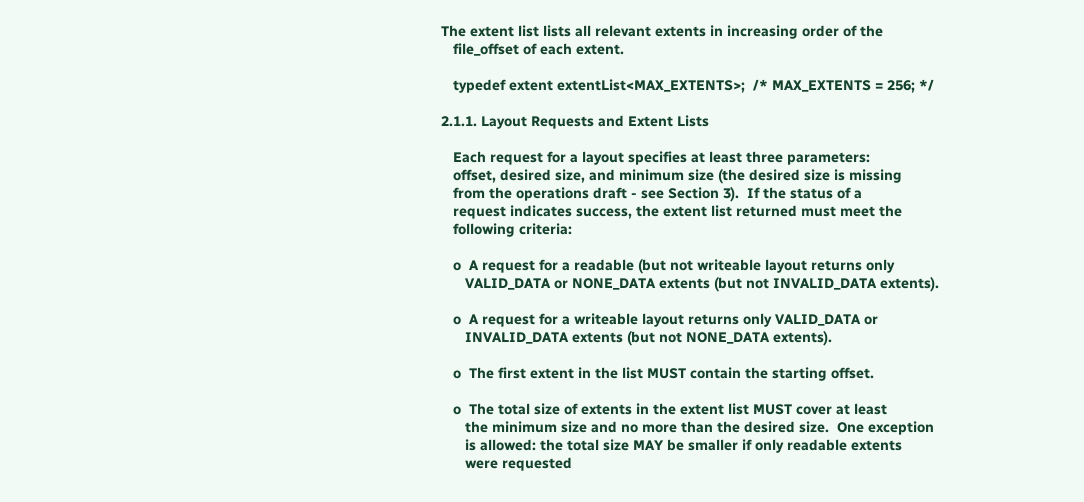The extent list lists all relevant extents in increasing order of the
   file_offset of each extent.

   typedef extent extentList<MAX_EXTENTS>;  /* MAX_EXTENTS = 256; */

2.1.1. Layout Requests and Extent Lists

   Each request for a layout specifies at least three parameters:
   offset, desired size, and minimum size (the desired size is missing
   from the operations draft - see Section 3).  If the status of a
   request indicates success, the extent list returned must meet the
   following criteria:

   o  A request for a readable (but not writeable layout returns only
      VALID_DATA or NONE_DATA extents (but not INVALID_DATA extents).

   o  A request for a writeable layout returns only VALID_DATA or
      INVALID_DATA extents (but not NONE_DATA extents).

   o  The first extent in the list MUST contain the starting offset.

   o  The total size of extents in the extent list MUST cover at least
      the minimum size and no more than the desired size.  One exception
      is allowed: the total size MAY be smaller if only readable extents
      were requested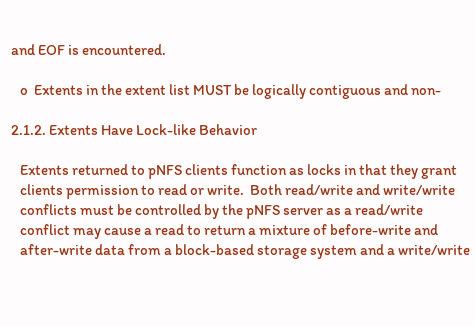and EOF is encountered.

   o  Extents in the extent list MUST be logically contiguous and non-

2.1.2. Extents Have Lock-like Behavior

   Extents returned to pNFS clients function as locks in that they grant
   clients permission to read or write.  Both read/write and write/write
   conflicts must be controlled by the pNFS server as a read/write
   conflict may cause a read to return a mixture of before-write and
   after-write data from a block-based storage system and a write/write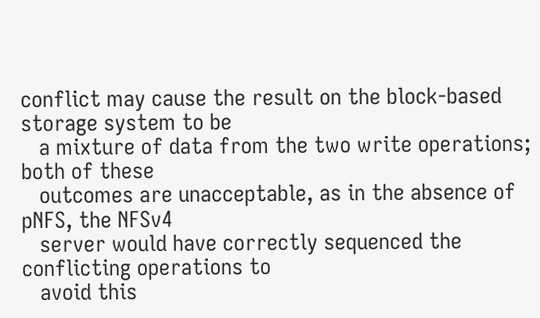conflict may cause the result on the block-based storage system to be
   a mixture of data from the two write operations; both of these
   outcomes are unacceptable, as in the absence of pNFS, the NFSv4
   server would have correctly sequenced the conflicting operations to
   avoid this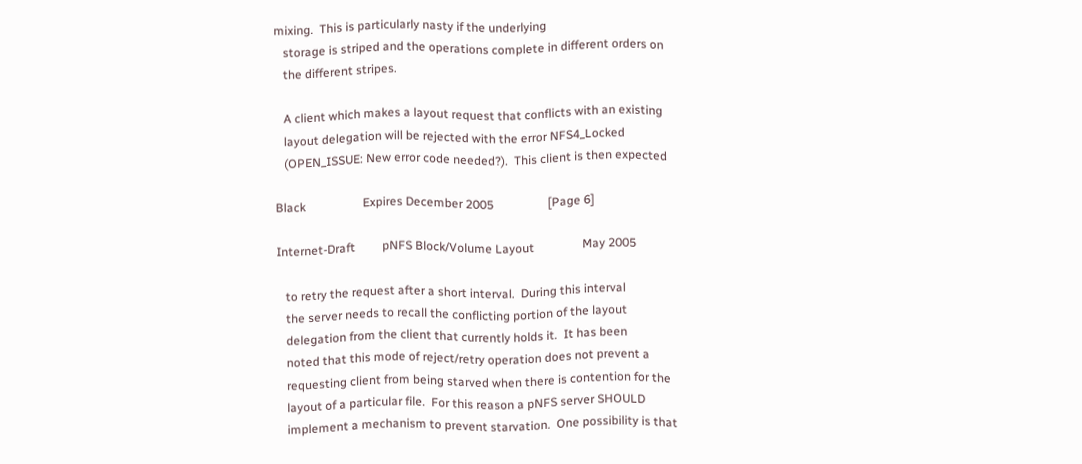mixing.  This is particularly nasty if the underlying
   storage is striped and the operations complete in different orders on
   the different stripes.

   A client which makes a layout request that conflicts with an existing
   layout delegation will be rejected with the error NFS4_Locked
   (OPEN_ISSUE: New error code needed?).  This client is then expected

Black                   Expires December 2005                  [Page 6]

Internet-Draft         pNFS Block/Volume Layout                May 2005

   to retry the request after a short interval.  During this interval
   the server needs to recall the conflicting portion of the layout
   delegation from the client that currently holds it.  It has been
   noted that this mode of reject/retry operation does not prevent a
   requesting client from being starved when there is contention for the
   layout of a particular file.  For this reason a pNFS server SHOULD
   implement a mechanism to prevent starvation.  One possibility is that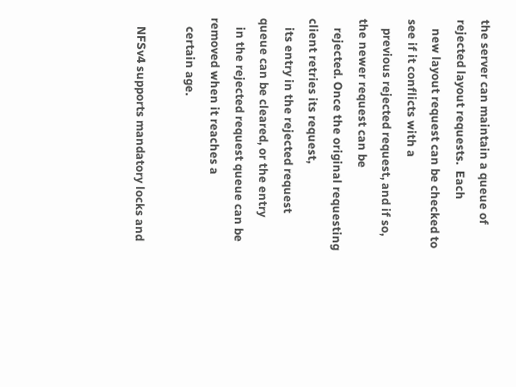the server can maintain a queue of rejected layout requests.  Each
   new layout request can be checked to see if it conflicts with a
   previous rejected request, and if so, the newer request can be
   rejected. Once the original requesting client retries its request,
   its entry in the rejected request queue can be cleared, or the entry
   in the rejected request queue can be removed when it reaches a
   certain age.

   NFSv4 supports mandatory locks and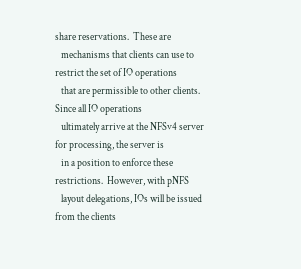share reservations.  These are
   mechanisms that clients can use to restrict the set of IO operations
   that are permissible to other clients.  Since all IO operations
   ultimately arrive at the NFSv4 server for processing, the server is
   in a position to enforce these restrictions.  However, with pNFS
   layout delegations, IOs will be issued from the clients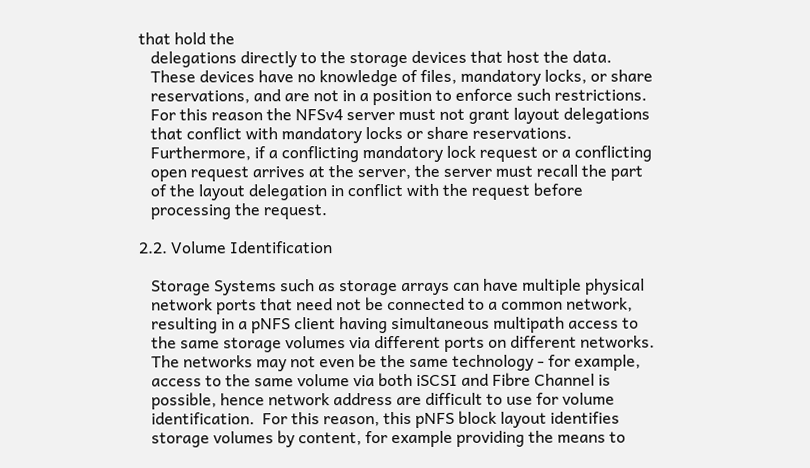that hold the
   delegations directly to the storage devices that host the data.
   These devices have no knowledge of files, mandatory locks, or share
   reservations, and are not in a position to enforce such restrictions.
   For this reason the NFSv4 server must not grant layout delegations
   that conflict with mandatory locks or share reservations.
   Furthermore, if a conflicting mandatory lock request or a conflicting
   open request arrives at the server, the server must recall the part
   of the layout delegation in conflict with the request before
   processing the request.

2.2. Volume Identification

   Storage Systems such as storage arrays can have multiple physical
   network ports that need not be connected to a common network,
   resulting in a pNFS client having simultaneous multipath access to
   the same storage volumes via different ports on different networks.
   The networks may not even be the same technology - for example,
   access to the same volume via both iSCSI and Fibre Channel is
   possible, hence network address are difficult to use for volume
   identification.  For this reason, this pNFS block layout identifies
   storage volumes by content, for example providing the means to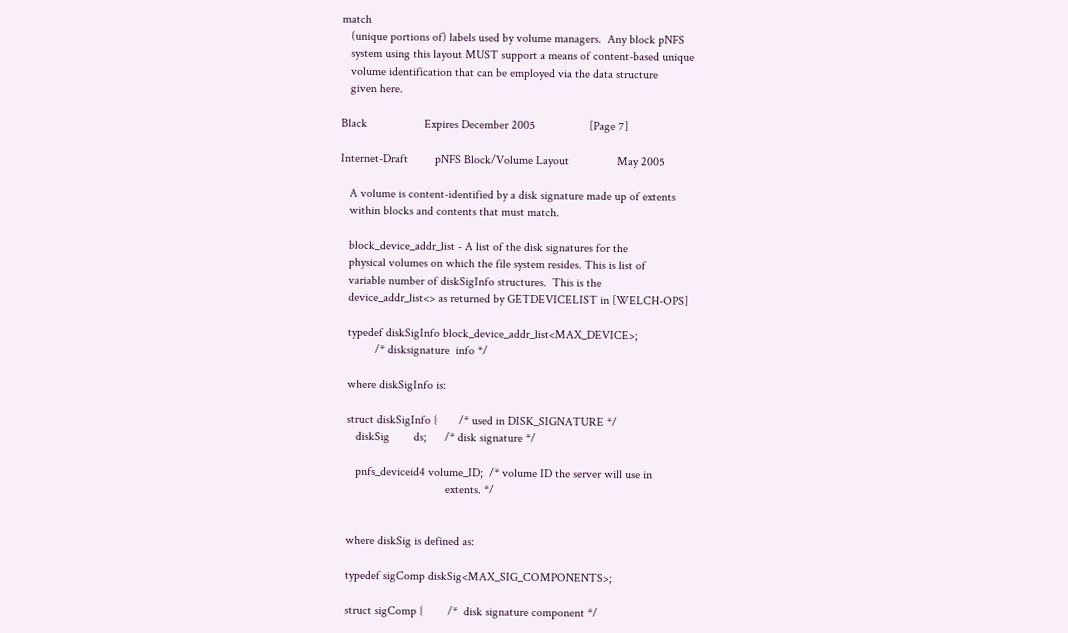match
   (unique portions of) labels used by volume managers.  Any block pNFS
   system using this layout MUST support a means of content-based unique
   volume identification that can be employed via the data structure
   given here.

Black                   Expires December 2005                  [Page 7]

Internet-Draft         pNFS Block/Volume Layout                May 2005

   A volume is content-identified by a disk signature made up of extents
   within blocks and contents that must match.

   block_device_addr_list - A list of the disk signatures for the
   physical volumes on which the file system resides. This is list of
   variable number of diskSigInfo structures.  This is the
   device_addr_list<> as returned by GETDEVICELIST in [WELCH-OPS]

   typedef diskSigInfo block_device_addr_list<MAX_DEVICE>;
            /* disksignature  info */

   where diskSigInfo is:

   struct diskSigInfo {       /* used in DISK_SIGNATURE */
      diskSig        ds;      /* disk signature */

      pnfs_deviceid4 volume_ID;  /* volume ID the server will use in
                                    extents. */


   where diskSig is defined as:

   typedef sigComp diskSig<MAX_SIG_COMPONENTS>;

   struct sigComp {        /*  disk signature component */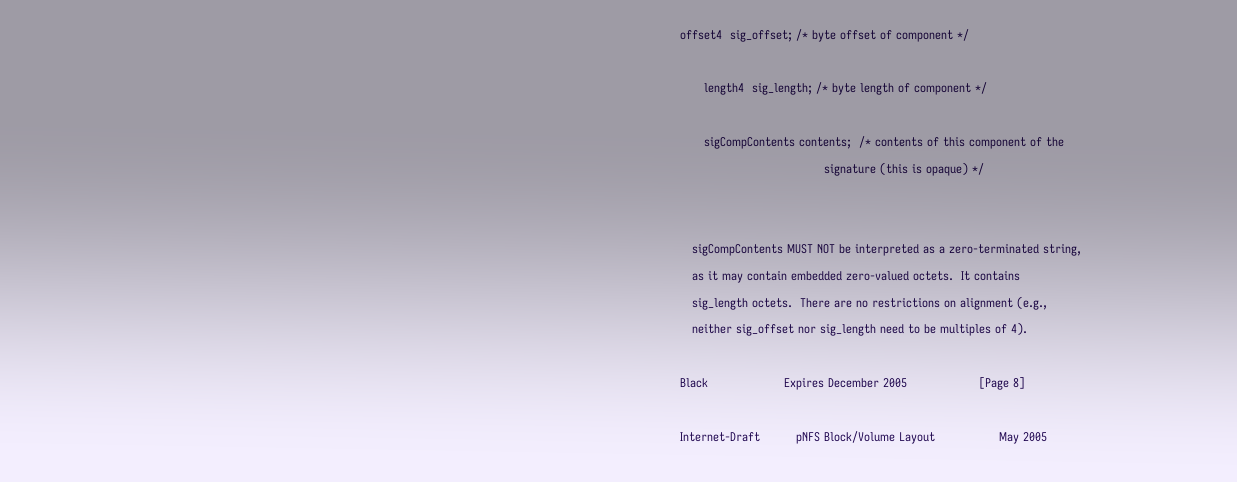offset4  sig_offset; /* byte offset of component */

      length4  sig_length; /* byte length of component */

      sigCompContents contents;  /* contents of this component of the
                                    signature (this is opaque) */


   sigCompContents MUST NOT be interpreted as a zero-terminated string,
   as it may contain embedded zero-valued octets.  It contains
   sig_length octets.  There are no restrictions on alignment (e.g.,
   neither sig_offset nor sig_length need to be multiples of 4).

Black                   Expires December 2005                  [Page 8]

Internet-Draft         pNFS Block/Volume Layout                May 2005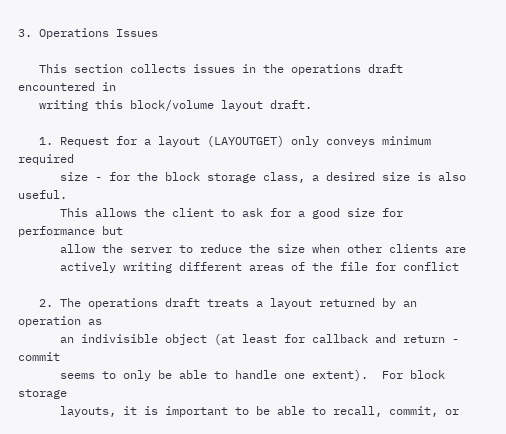3. Operations Issues

   This section collects issues in the operations draft encountered in
   writing this block/volume layout draft.

   1. Request for a layout (LAYOUTGET) only conveys minimum required
      size - for the block storage class, a desired size is also useful.
      This allows the client to ask for a good size for performance but
      allow the server to reduce the size when other clients are
      actively writing different areas of the file for conflict

   2. The operations draft treats a layout returned by an operation as
      an indivisible object (at least for callback and return - commit
      seems to only be able to handle one extent).  For block storage
      layouts, it is important to be able to recall, commit, or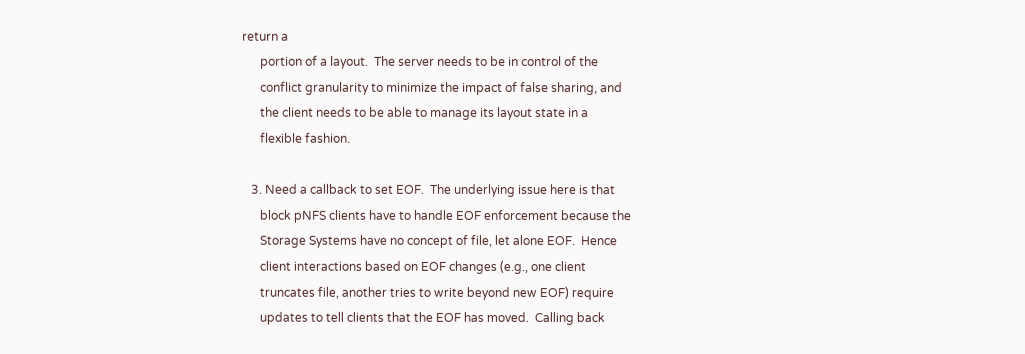return a
      portion of a layout.  The server needs to be in control of the
      conflict granularity to minimize the impact of false sharing, and
      the client needs to be able to manage its layout state in a
      flexible fashion.

   3. Need a callback to set EOF.  The underlying issue here is that
      block pNFS clients have to handle EOF enforcement because the
      Storage Systems have no concept of file, let alone EOF.  Hence
      client interactions based on EOF changes (e.g., one client
      truncates file, another tries to write beyond new EOF) require
      updates to tell clients that the EOF has moved.  Calling back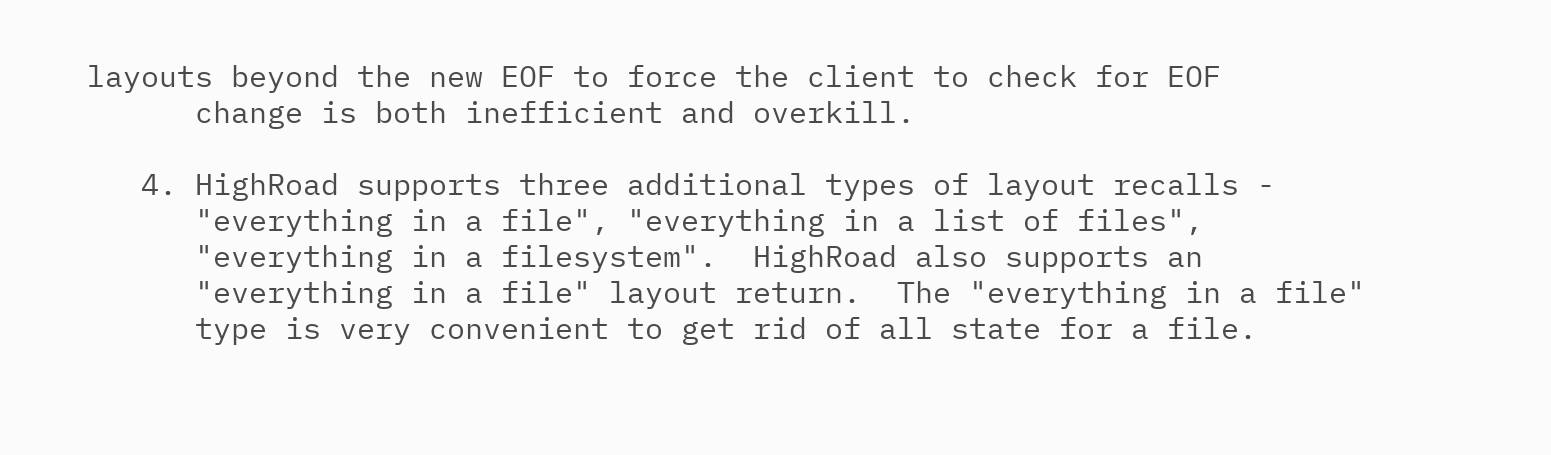layouts beyond the new EOF to force the client to check for EOF
      change is both inefficient and overkill.

   4. HighRoad supports three additional types of layout recalls -
      "everything in a file", "everything in a list of files",
      "everything in a filesystem".  HighRoad also supports an
      "everything in a file" layout return.  The "everything in a file"
      type is very convenient to get rid of all state for a file.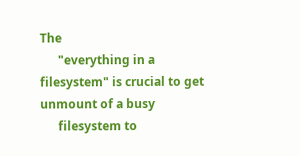The
      "everything in a filesystem" is crucial to get unmount of a busy
      filesystem to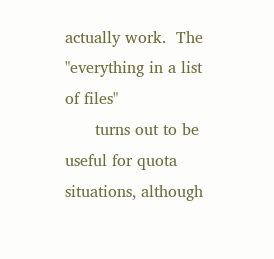actually work.  The "everything in a list of files"
      turns out to be useful for quota situations, although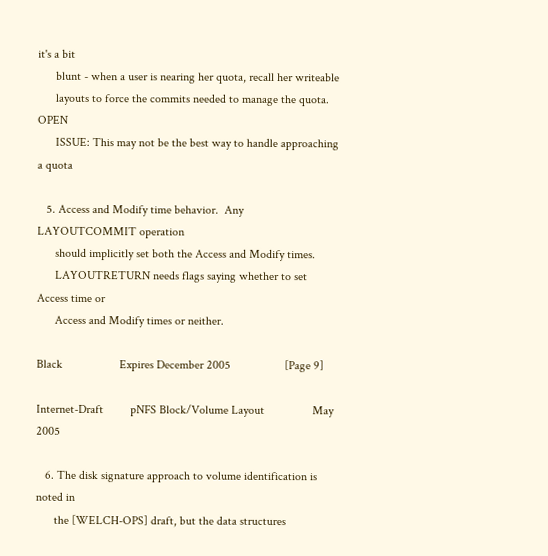it's a bit
      blunt - when a user is nearing her quota, recall her writeable
      layouts to force the commits needed to manage the quota.  OPEN
      ISSUE: This may not be the best way to handle approaching a quota

   5. Access and Modify time behavior.  Any LAYOUTCOMMIT operation
      should implicitly set both the Access and Modify times.
      LAYOUTRETURN needs flags saying whether to set Access time or
      Access and Modify times or neither.

Black                   Expires December 2005                  [Page 9]

Internet-Draft         pNFS Block/Volume Layout                May 2005

   6. The disk signature approach to volume identification is noted in
      the [WELCH-OPS] draft, but the data structures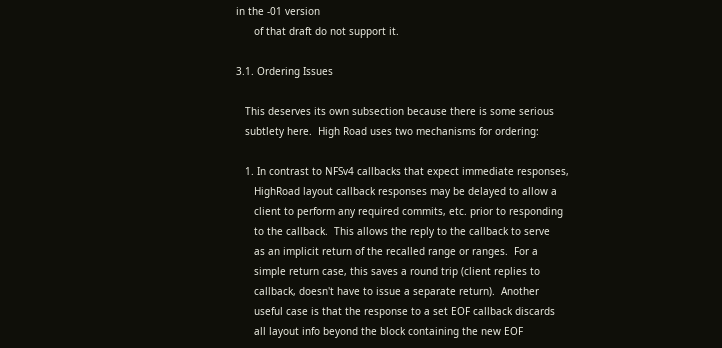in the -01 version
      of that draft do not support it.

3.1. Ordering Issues

   This deserves its own subsection because there is some serious
   subtlety here.  High Road uses two mechanisms for ordering:

   1. In contrast to NFSv4 callbacks that expect immediate responses,
      HighRoad layout callback responses may be delayed to allow a
      client to perform any required commits, etc. prior to responding
      to the callback.  This allows the reply to the callback to serve
      as an implicit return of the recalled range or ranges.  For a
      simple return case, this saves a round trip (client replies to
      callback, doesn't have to issue a separate return).  Another
      useful case is that the response to a set EOF callback discards
      all layout info beyond the block containing the new EOF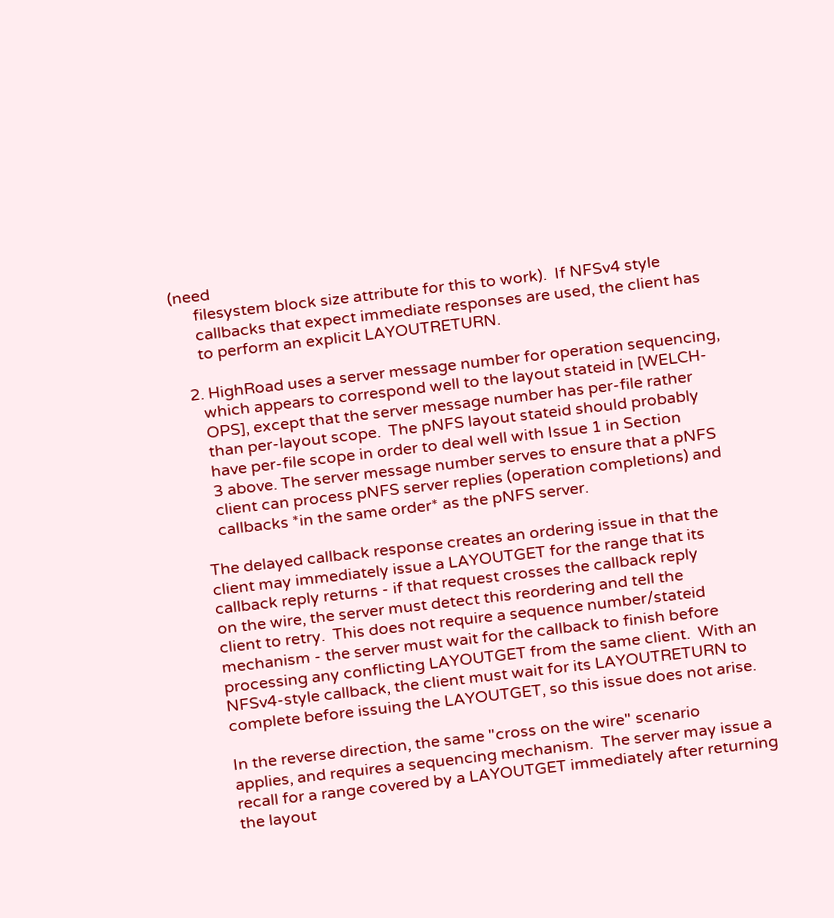(need
      filesystem block size attribute for this to work).  If NFSv4 style
      callbacks that expect immediate responses are used, the client has
      to perform an explicit LAYOUTRETURN.

   2. HighRoad uses a server message number for operation sequencing,
      which appears to correspond well to the layout stateid in [WELCH-
      OPS], except that the server message number has per-file rather
      than per-layout scope.  The pNFS layout stateid should probably
      have per-file scope in order to deal well with Issue 1 in Section
      3 above. The server message number serves to ensure that a pNFS
      client can process pNFS server replies (operation completions) and
      callbacks *in the same order* as the pNFS server.

   The delayed callback response creates an ordering issue in that the
   client may immediately issue a LAYOUTGET for the range that its
   callback reply returns - if that request crosses the callback reply
   on the wire, the server must detect this reordering and tell the
   client to retry.  This does not require a sequence number/stateid
   mechanism - the server must wait for the callback to finish before
   processing any conflicting LAYOUTGET from the same client.  With an
   NFSv4-style callback, the client must wait for its LAYOUTRETURN to
   complete before issuing the LAYOUTGET, so this issue does not arise.

   In the reverse direction, the same "cross on the wire" scenario
   applies, and requires a sequencing mechanism.  The server may issue a
   recall for a range covered by a LAYOUTGET immediately after returning
   the layout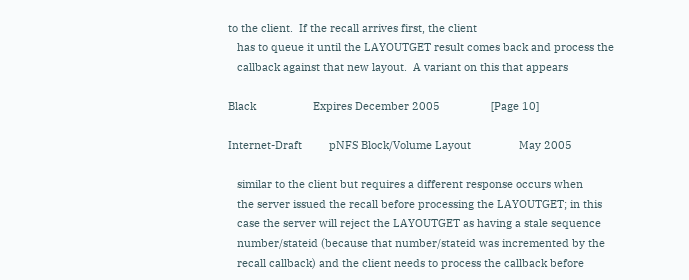to the client.  If the recall arrives first, the client
   has to queue it until the LAYOUTGET result comes back and process the
   callback against that new layout.  A variant on this that appears

Black                   Expires December 2005                 [Page 10]

Internet-Draft         pNFS Block/Volume Layout                May 2005

   similar to the client but requires a different response occurs when
   the server issued the recall before processing the LAYOUTGET; in this
   case the server will reject the LAYOUTGET as having a stale sequence
   number/stateid (because that number/stateid was incremented by the
   recall callback) and the client needs to process the callback before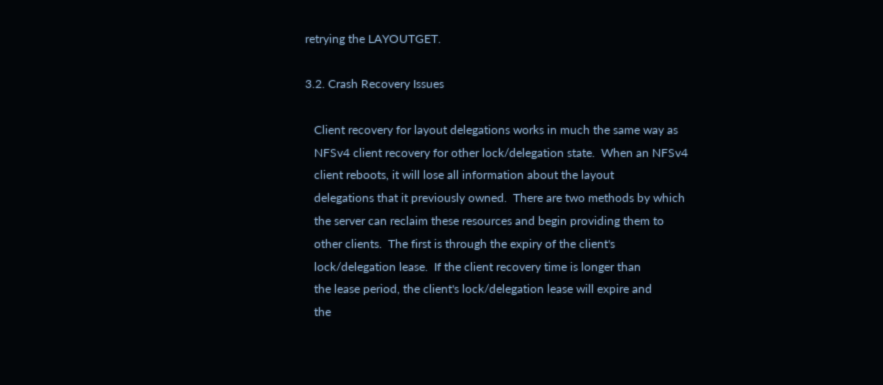retrying the LAYOUTGET.

3.2. Crash Recovery Issues

   Client recovery for layout delegations works in much the same way as
   NFSv4 client recovery for other lock/delegation state.  When an NFSv4
   client reboots, it will lose all information about the layout
   delegations that it previously owned.  There are two methods by which
   the server can reclaim these resources and begin providing them to
   other clients.  The first is through the expiry of the client's
   lock/delegation lease.  If the client recovery time is longer than
   the lease period, the client's lock/delegation lease will expire and
   the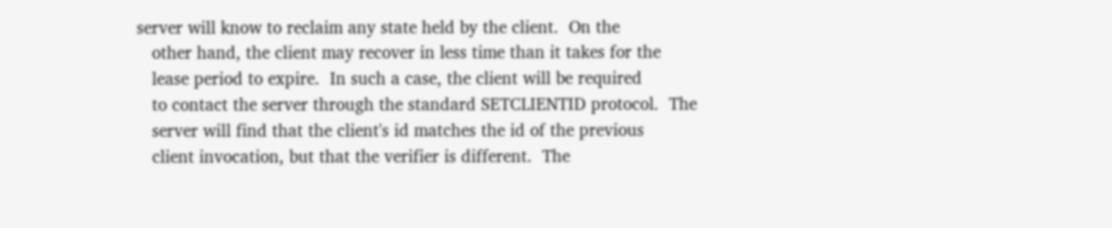server will know to reclaim any state held by the client.  On the
   other hand, the client may recover in less time than it takes for the
   lease period to expire.  In such a case, the client will be required
   to contact the server through the standard SETCLIENTID protocol.  The
   server will find that the client's id matches the id of the previous
   client invocation, but that the verifier is different.  The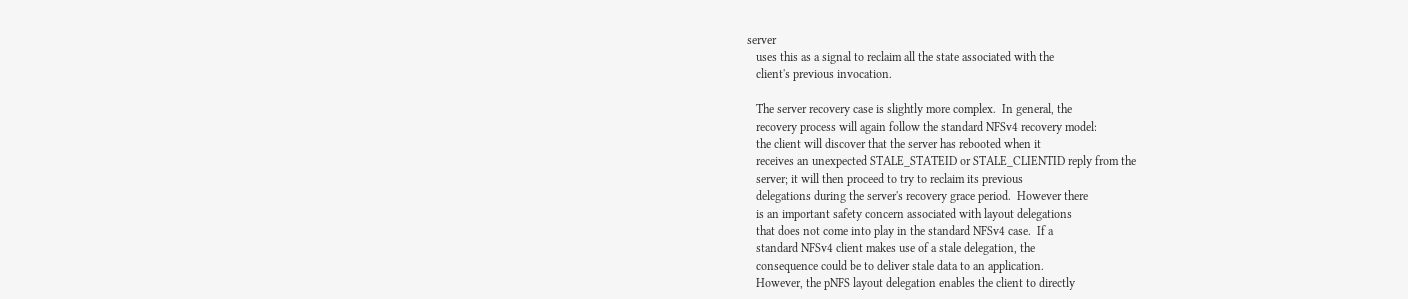server
   uses this as a signal to reclaim all the state associated with the
   client's previous invocation.

   The server recovery case is slightly more complex.  In general, the
   recovery process will again follow the standard NFSv4 recovery model:
   the client will discover that the server has rebooted when it
   receives an unexpected STALE_STATEID or STALE_CLIENTID reply from the
   server; it will then proceed to try to reclaim its previous
   delegations during the server's recovery grace period.  However there
   is an important safety concern associated with layout delegations
   that does not come into play in the standard NFSv4 case.  If a
   standard NFSv4 client makes use of a stale delegation, the
   consequence could be to deliver stale data to an application.
   However, the pNFS layout delegation enables the client to directly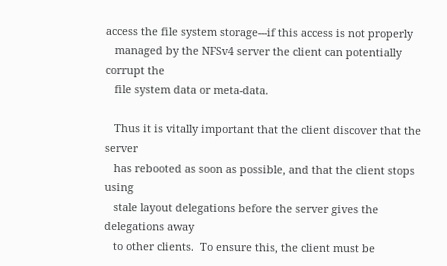access the file system storage---if this access is not properly
   managed by the NFSv4 server the client can potentially corrupt the
   file system data or meta-data.

   Thus it is vitally important that the client discover that the server
   has rebooted as soon as possible, and that the client stops using
   stale layout delegations before the server gives the delegations away
   to other clients.  To ensure this, the client must be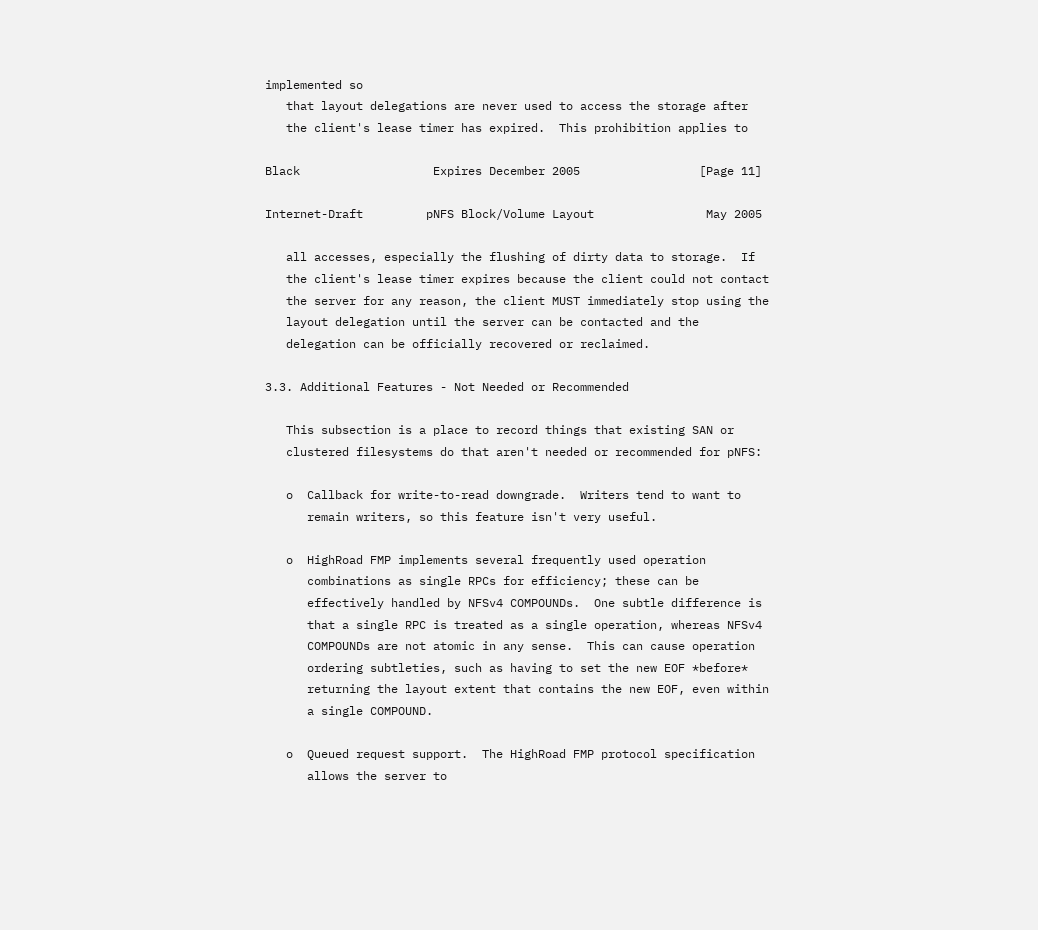implemented so
   that layout delegations are never used to access the storage after
   the client's lease timer has expired.  This prohibition applies to

Black                   Expires December 2005                 [Page 11]

Internet-Draft         pNFS Block/Volume Layout                May 2005

   all accesses, especially the flushing of dirty data to storage.  If
   the client's lease timer expires because the client could not contact
   the server for any reason, the client MUST immediately stop using the
   layout delegation until the server can be contacted and the
   delegation can be officially recovered or reclaimed.

3.3. Additional Features - Not Needed or Recommended

   This subsection is a place to record things that existing SAN or
   clustered filesystems do that aren't needed or recommended for pNFS:

   o  Callback for write-to-read downgrade.  Writers tend to want to
      remain writers, so this feature isn't very useful.

   o  HighRoad FMP implements several frequently used operation
      combinations as single RPCs for efficiency; these can be
      effectively handled by NFSv4 COMPOUNDs.  One subtle difference is
      that a single RPC is treated as a single operation, whereas NFSv4
      COMPOUNDs are not atomic in any sense.  This can cause operation
      ordering subtleties, such as having to set the new EOF *before*
      returning the layout extent that contains the new EOF, even within
      a single COMPOUND.

   o  Queued request support.  The HighRoad FMP protocol specification
      allows the server to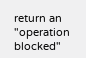return an "operation blocked"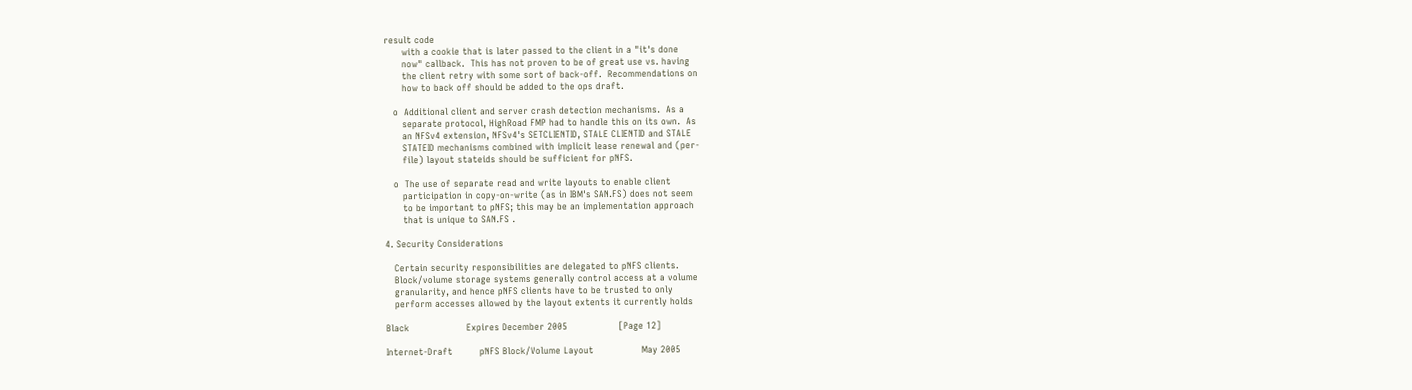result code
      with a cookie that is later passed to the client in a "it's done
      now" callback.  This has not proven to be of great use vs. having
      the client retry with some sort of back-off.  Recommendations on
      how to back off should be added to the ops draft.

   o  Additional client and server crash detection mechanisms.  As a
      separate protocol, HighRoad FMP had to handle this on its own.  As
      an NFSv4 extension, NFSv4's SETCLIENTID, STALE CLIENTID and STALE
      STATEID mechanisms combined with implicit lease renewal and (per-
      file) layout stateids should be sufficient for pNFS.

   o  The use of separate read and write layouts to enable client
      participation in copy-on-write (as in IBM's SAN.FS) does not seem
      to be important to pNFS; this may be an implementation approach
      that is unique to SAN.FS .

4. Security Considerations

   Certain security responsibilities are delegated to pNFS clients.
   Block/volume storage systems generally control access at a volume
   granularity, and hence pNFS clients have to be trusted to only
   perform accesses allowed by the layout extents it currently holds

Black                   Expires December 2005                 [Page 12]

Internet-Draft         pNFS Block/Volume Layout                May 2005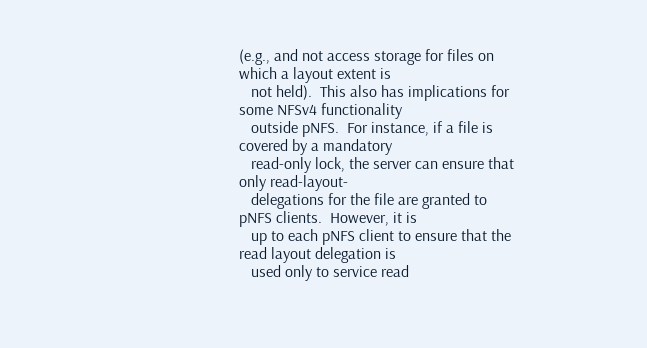(e.g., and not access storage for files on which a layout extent is
   not held).  This also has implications for some NFSv4 functionality
   outside pNFS.  For instance, if a file is covered by a mandatory
   read-only lock, the server can ensure that only read-layout-
   delegations for the file are granted to pNFS clients.  However, it is
   up to each pNFS client to ensure that the read layout delegation is
   used only to service read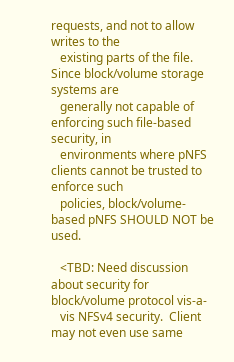requests, and not to allow writes to the
   existing parts of the file.  Since block/volume storage systems are
   generally not capable of enforcing such file-based security, in
   environments where pNFS clients cannot be trusted to enforce such
   policies, block/volume-based pNFS SHOULD NOT be used.

   <TBD: Need discussion about security for block/volume protocol vis-a-
   vis NFSv4 security.  Client may not even use same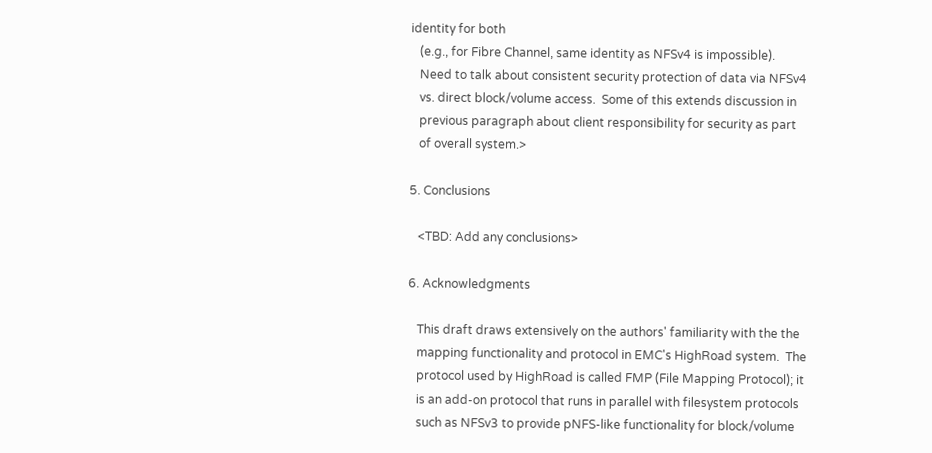identity for both
   (e.g., for Fibre Channel, same identity as NFSv4 is impossible).
   Need to talk about consistent security protection of data via NFSv4
   vs. direct block/volume access.  Some of this extends discussion in
   previous paragraph about client responsibility for security as part
   of overall system.>

5. Conclusions

   <TBD: Add any conclusions>

6. Acknowledgments

   This draft draws extensively on the authors' familiarity with the the
   mapping functionality and protocol in EMC's HighRoad system.  The
   protocol used by HighRoad is called FMP (File Mapping Protocol); it
   is an add-on protocol that runs in parallel with filesystem protocols
   such as NFSv3 to provide pNFS-like functionality for block/volume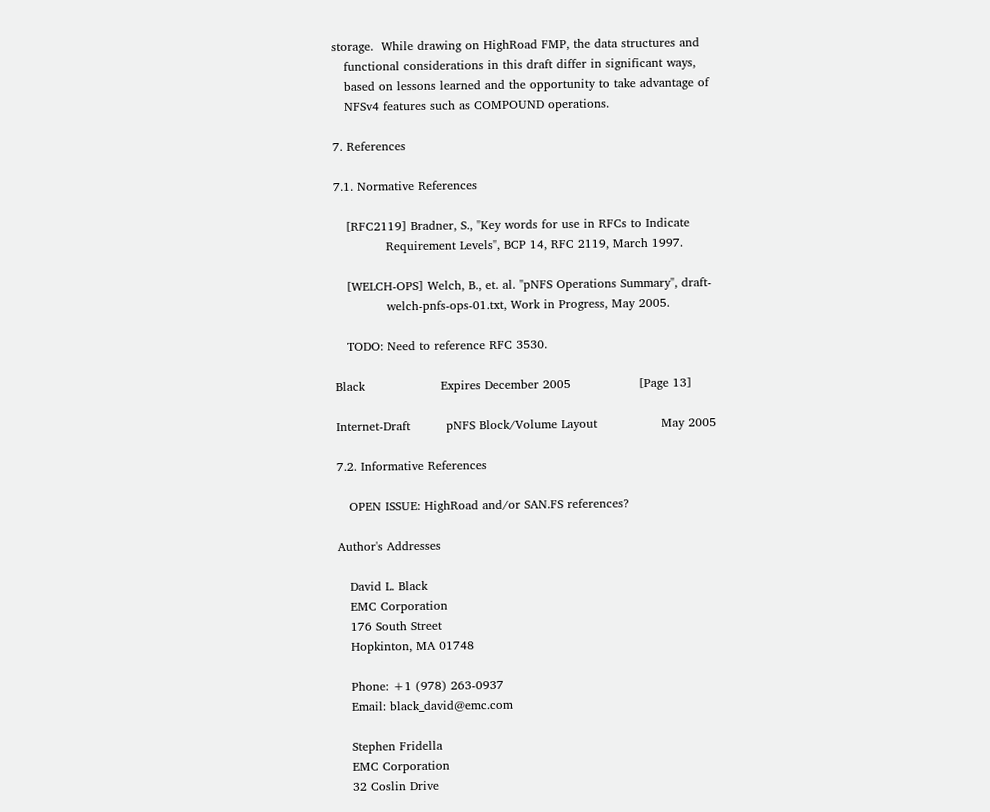storage.  While drawing on HighRoad FMP, the data structures and
   functional considerations in this draft differ in significant ways,
   based on lessons learned and the opportunity to take advantage of
   NFSv4 features such as COMPOUND operations.

7. References

7.1. Normative References

   [RFC2119] Bradner, S., "Key words for use in RFCs to Indicate
             Requirement Levels", BCP 14, RFC 2119, March 1997.

   [WELCH-OPS] Welch, B., et. al. "pNFS Operations Summary", draft-
             welch-pnfs-ops-01.txt, Work in Progress, May 2005.

   TODO: Need to reference RFC 3530.

Black                   Expires December 2005                 [Page 13]

Internet-Draft         pNFS Block/Volume Layout                May 2005

7.2. Informative References

   OPEN ISSUE: HighRoad and/or SAN.FS references?

Author's Addresses

   David L. Black
   EMC Corporation
   176 South Street
   Hopkinton, MA 01748

   Phone: +1 (978) 263-0937
   Email: black_david@emc.com

   Stephen Fridella
   EMC Corporation
   32 Coslin Drive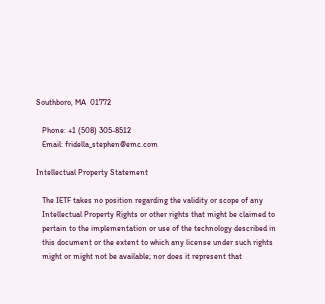Southboro, MA  01772

   Phone: +1 (508) 305-8512
   Email: fridella_stephen@emc.com

Intellectual Property Statement

   The IETF takes no position regarding the validity or scope of any
   Intellectual Property Rights or other rights that might be claimed to
   pertain to the implementation or use of the technology described in
   this document or the extent to which any license under such rights
   might or might not be available; nor does it represent that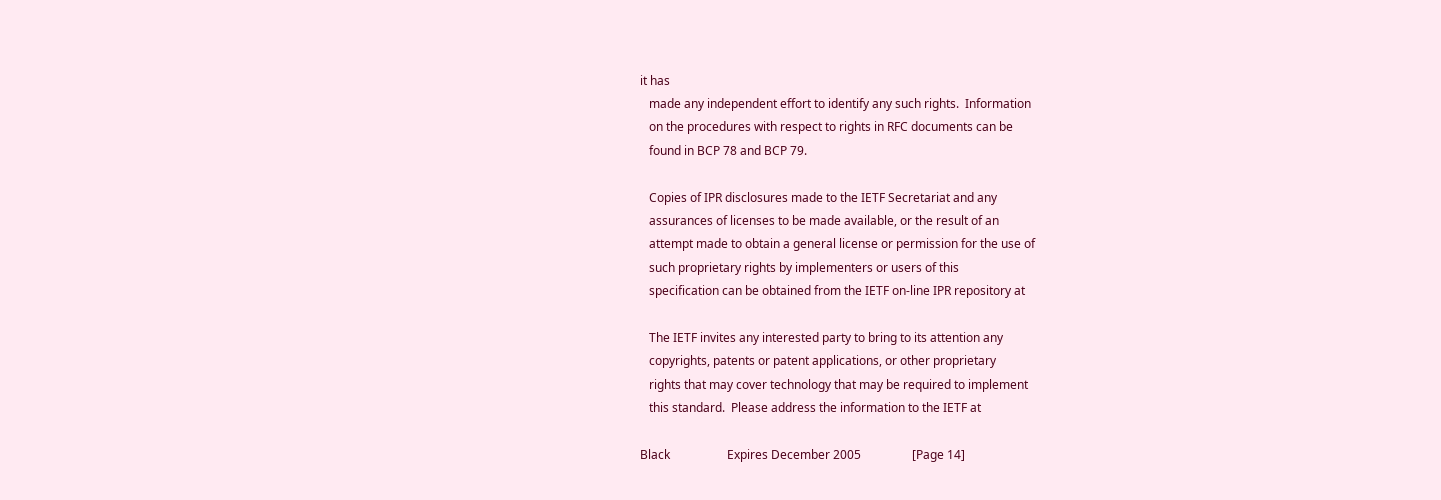it has
   made any independent effort to identify any such rights.  Information
   on the procedures with respect to rights in RFC documents can be
   found in BCP 78 and BCP 79.

   Copies of IPR disclosures made to the IETF Secretariat and any
   assurances of licenses to be made available, or the result of an
   attempt made to obtain a general license or permission for the use of
   such proprietary rights by implementers or users of this
   specification can be obtained from the IETF on-line IPR repository at

   The IETF invites any interested party to bring to its attention any
   copyrights, patents or patent applications, or other proprietary
   rights that may cover technology that may be required to implement
   this standard.  Please address the information to the IETF at

Black                   Expires December 2005                 [Page 14]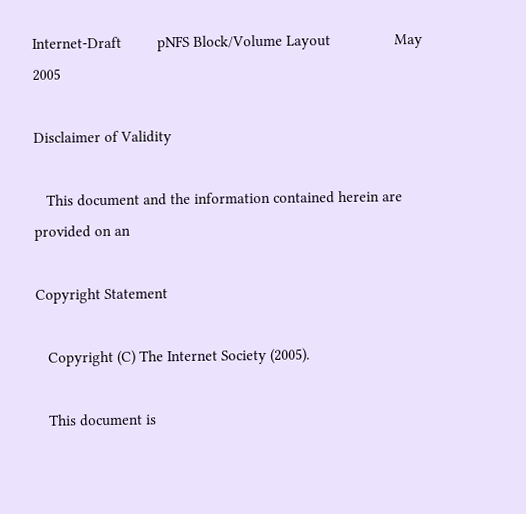Internet-Draft         pNFS Block/Volume Layout                May 2005

Disclaimer of Validity

   This document and the information contained herein are provided on an

Copyright Statement

   Copyright (C) The Internet Society (2005).

   This document is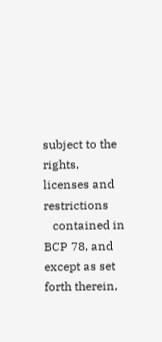subject to the rights, licenses and restrictions
   contained in BCP 78, and except as set forth therein,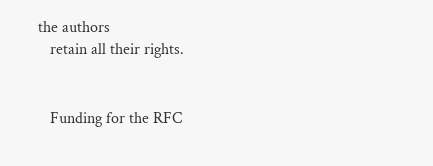the authors
   retain all their rights.


   Funding for the RFC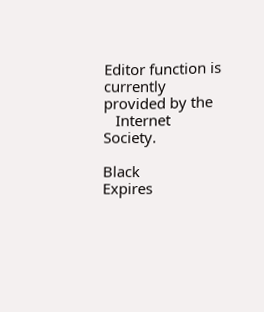Editor function is currently provided by the
   Internet Society.

Black                   Expires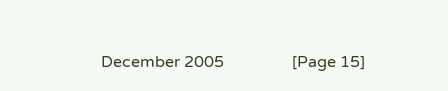December 2005                 [Page 15]